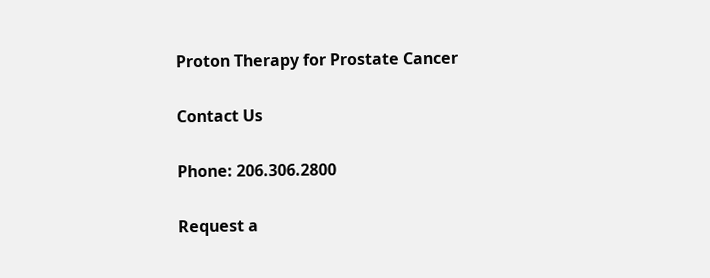Proton Therapy for Prostate Cancer

Contact Us

Phone: 206.306.2800

Request a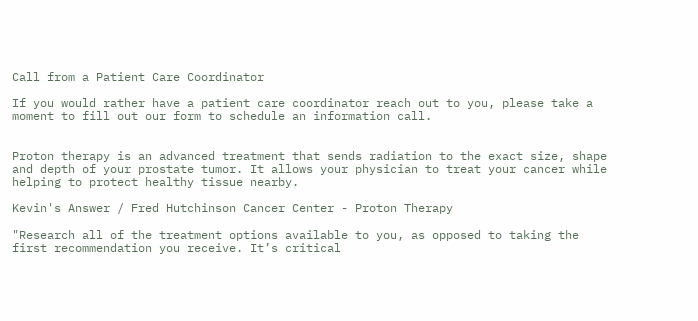Call from a Patient Care Coordinator

If you would rather have a patient care coordinator reach out to you, please take a moment to fill out our form to schedule an information call.


Proton therapy is an advanced treatment that sends radiation to the exact size, shape and depth of your prostate tumor. It allows your physician to treat your cancer while helping to protect healthy tissue nearby.

Kevin's Answer / Fred Hutchinson Cancer Center - Proton Therapy

"Research all of the treatment options available to you, as opposed to taking the first recommendation you receive. It’s critical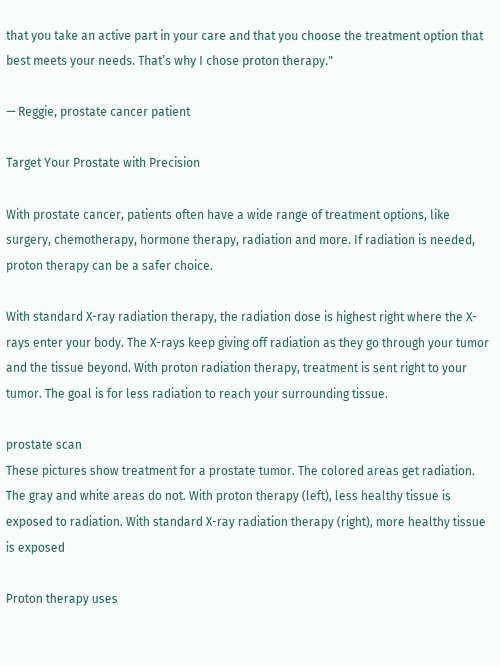that you take an active part in your care and that you choose the treatment option that best meets your needs. That’s why I chose proton therapy."

— Reggie, prostate cancer patient

Target Your Prostate with Precision

With prostate cancer, patients often have a wide range of treatment options, like surgery, chemotherapy, hormone therapy, radiation and more. If radiation is needed, proton therapy can be a safer choice.

With standard X-ray radiation therapy, the radiation dose is highest right where the X-rays enter your body. The X-rays keep giving off radiation as they go through your tumor and the tissue beyond. With proton radiation therapy, treatment is sent right to your tumor. The goal is for less radiation to reach your surrounding tissue.

prostate scan
These pictures show treatment for a prostate tumor. The colored areas get radiation. The gray and white areas do not. With proton therapy (left), less healthy tissue is exposed to radiation. With standard X-ray radiation therapy (right), more healthy tissue is exposed

Proton therapy uses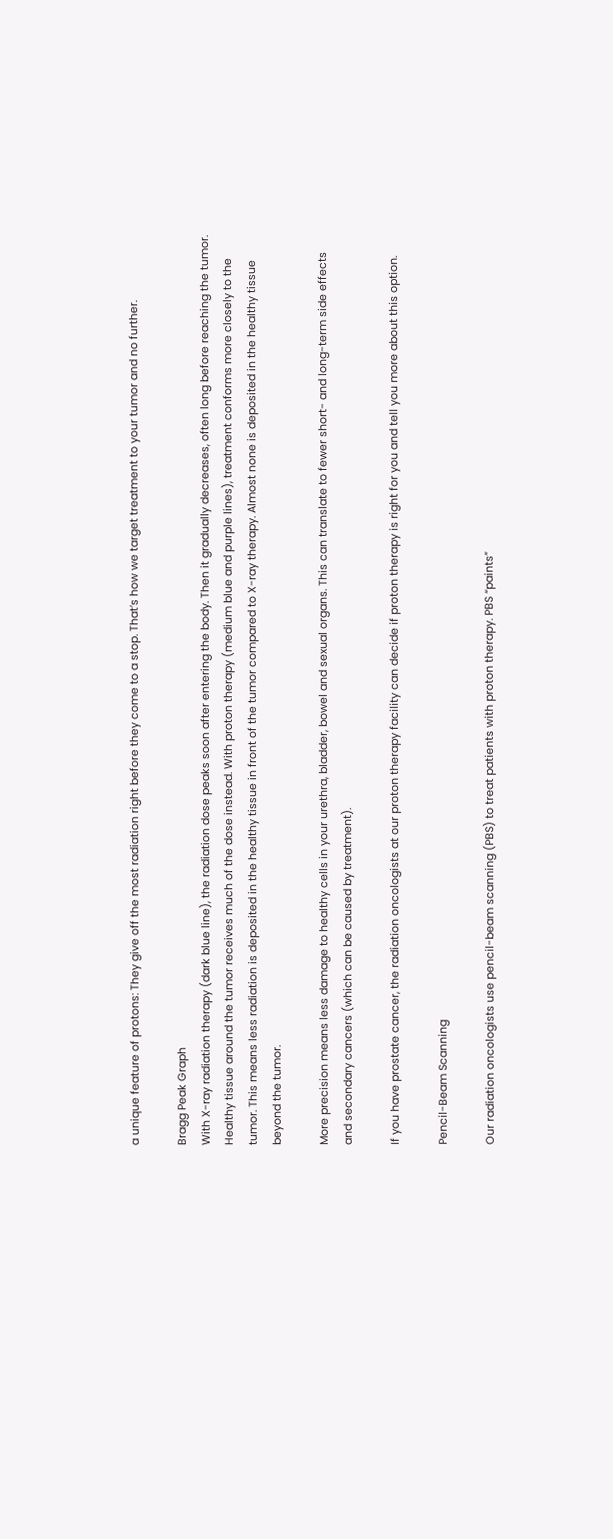a unique feature of protons: They give off the most radiation right before they come to a stop. That’s how we target treatment to your tumor and no further.

Bragg Peak Graph
With X-ray radiation therapy (dark blue line), the radiation dose peaks soon after entering the body. Then it gradually decreases, often long before reaching the tumor. Healthy tissue around the tumor receives much of the dose instead. With proton therapy (medium blue and purple lines), treatment conforms more closely to the tumor. This means less radiation is deposited in the healthy tissue in front of the tumor compared to X-ray therapy. Almost none is deposited in the healthy tissue beyond the tumor.

More precision means less damage to healthy cells in your urethra, bladder, bowel and sexual organs. This can translate to fewer short- and long-term side effects and secondary cancers (which can be caused by treatment).

If you have prostate cancer, the radiation oncologists at our proton therapy facility can decide if proton therapy is right for you and tell you more about this option.

Pencil-Beam Scanning

Our radiation oncologists use pencil-beam scanning (PBS) to treat patients with proton therapy. PBS “paints”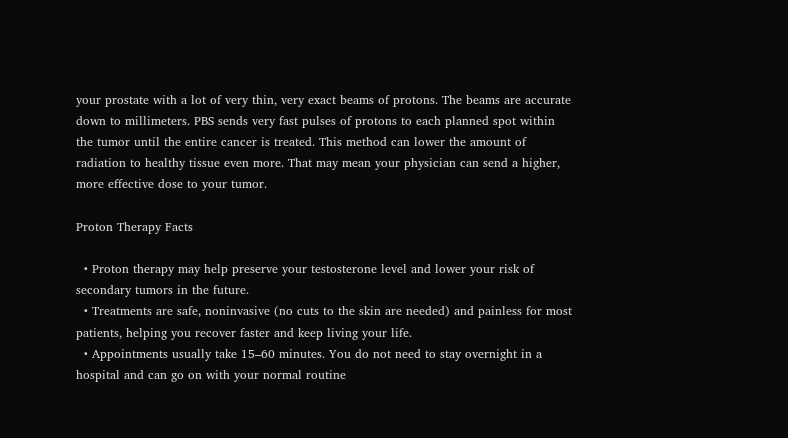your prostate with a lot of very thin, very exact beams of protons. The beams are accurate down to millimeters. PBS sends very fast pulses of protons to each planned spot within the tumor until the entire cancer is treated. This method can lower the amount of radiation to healthy tissue even more. That may mean your physician can send a higher, more effective dose to your tumor.

Proton Therapy Facts

  • Proton therapy may help preserve your testosterone level and lower your risk of secondary tumors in the future.
  • Treatments are safe, noninvasive (no cuts to the skin are needed) and painless for most patients, helping you recover faster and keep living your life.
  • Appointments usually take 15–60 minutes. You do not need to stay overnight in a hospital and can go on with your normal routine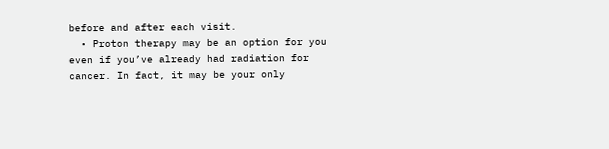before and after each visit.
  • Proton therapy may be an option for you even if you’ve already had radiation for cancer. In fact, it may be your only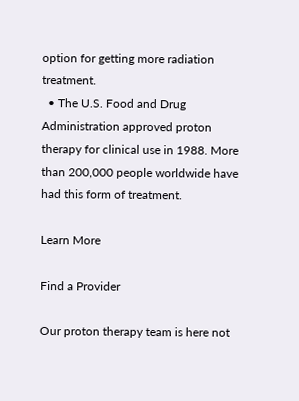option for getting more radiation treatment.
  • The U.S. Food and Drug Administration approved proton therapy for clinical use in 1988. More than 200,000 people worldwide have had this form of treatment.

Learn More

Find a Provider

Our proton therapy team is here not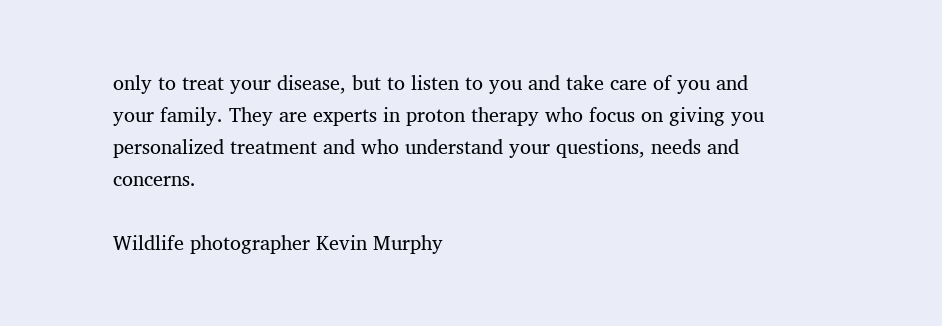only to treat your disease, but to listen to you and take care of you and your family. They are experts in proton therapy who focus on giving you personalized treatment and who understand your questions, needs and concerns.

Wildlife photographer Kevin Murphy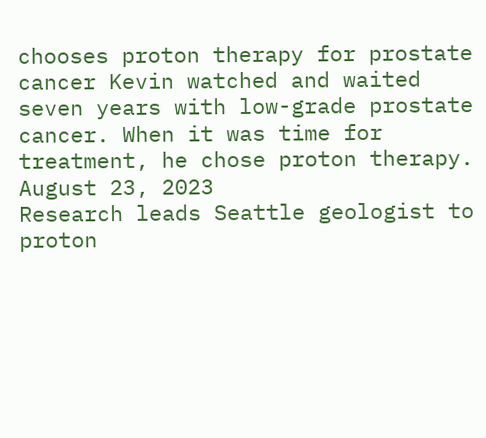chooses proton therapy for prostate cancer Kevin watched and waited seven years with low-grade prostate cancer. When it was time for treatment, he chose proton therapy. August 23, 2023
Research leads Seattle geologist to proton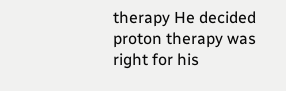therapy He decided proton therapy was right for his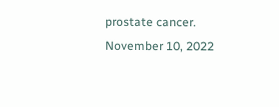prostate cancer. November 10, 2022